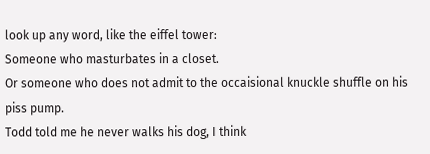look up any word, like the eiffel tower:
Someone who masturbates in a closet.
Or someone who does not admit to the occaisional knuckle shuffle on his piss pump.
Todd told me he never walks his dog, I think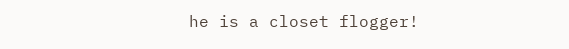he is a closet flogger!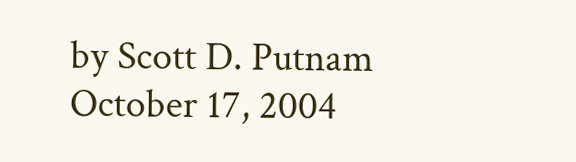by Scott D. Putnam October 17, 2004